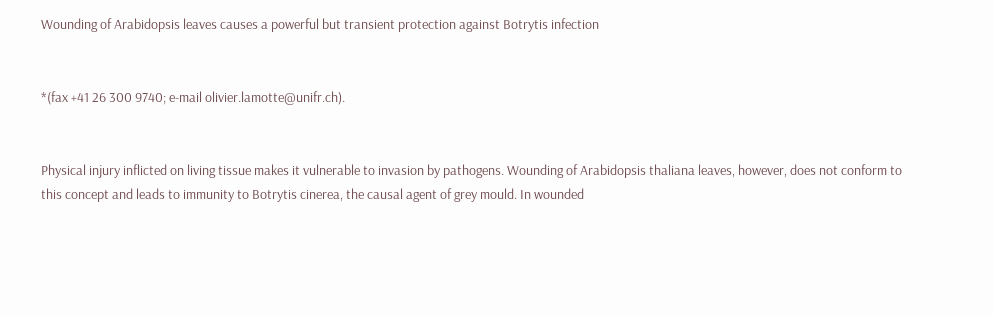Wounding of Arabidopsis leaves causes a powerful but transient protection against Botrytis infection


*(fax +41 26 300 9740; e-mail olivier.lamotte@unifr.ch).


Physical injury inflicted on living tissue makes it vulnerable to invasion by pathogens. Wounding of Arabidopsis thaliana leaves, however, does not conform to this concept and leads to immunity to Botrytis cinerea, the causal agent of grey mould. In wounded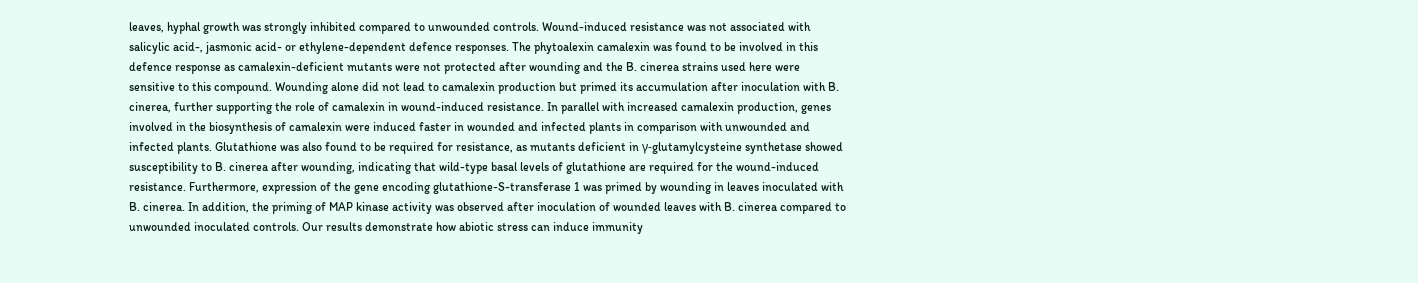leaves, hyphal growth was strongly inhibited compared to unwounded controls. Wound-induced resistance was not associated with salicylic acid-, jasmonic acid- or ethylene-dependent defence responses. The phytoalexin camalexin was found to be involved in this defence response as camalexin-deficient mutants were not protected after wounding and the B. cinerea strains used here were sensitive to this compound. Wounding alone did not lead to camalexin production but primed its accumulation after inoculation with B. cinerea, further supporting the role of camalexin in wound-induced resistance. In parallel with increased camalexin production, genes involved in the biosynthesis of camalexin were induced faster in wounded and infected plants in comparison with unwounded and infected plants. Glutathione was also found to be required for resistance, as mutants deficient in γ-glutamylcysteine synthetase showed susceptibility to B. cinerea after wounding, indicating that wild-type basal levels of glutathione are required for the wound-induced resistance. Furthermore, expression of the gene encoding glutathione-S-transferase 1 was primed by wounding in leaves inoculated with B. cinerea. In addition, the priming of MAP kinase activity was observed after inoculation of wounded leaves with B. cinerea compared to unwounded inoculated controls. Our results demonstrate how abiotic stress can induce immunity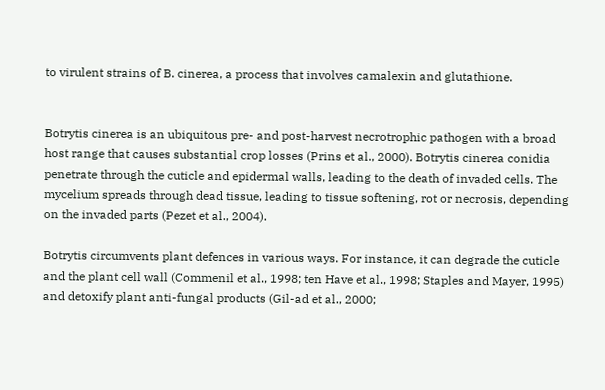to virulent strains of B. cinerea, a process that involves camalexin and glutathione.


Botrytis cinerea is an ubiquitous pre- and post-harvest necrotrophic pathogen with a broad host range that causes substantial crop losses (Prins et al., 2000). Botrytis cinerea conidia penetrate through the cuticle and epidermal walls, leading to the death of invaded cells. The mycelium spreads through dead tissue, leading to tissue softening, rot or necrosis, depending on the invaded parts (Pezet et al., 2004).

Botrytis circumvents plant defences in various ways. For instance, it can degrade the cuticle and the plant cell wall (Commenil et al., 1998; ten Have et al., 1998; Staples and Mayer, 1995) and detoxify plant anti-fungal products (Gil-ad et al., 2000;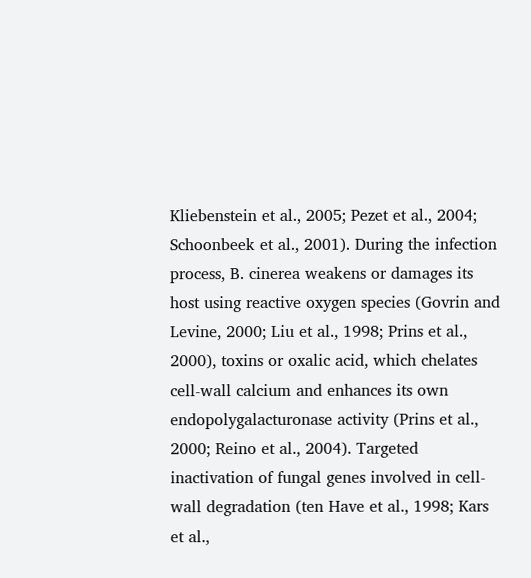Kliebenstein et al., 2005; Pezet et al., 2004; Schoonbeek et al., 2001). During the infection process, B. cinerea weakens or damages its host using reactive oxygen species (Govrin and Levine, 2000; Liu et al., 1998; Prins et al., 2000), toxins or oxalic acid, which chelates cell-wall calcium and enhances its own endopolygalacturonase activity (Prins et al., 2000; Reino et al., 2004). Targeted inactivation of fungal genes involved in cell-wall degradation (ten Have et al., 1998; Kars et al.,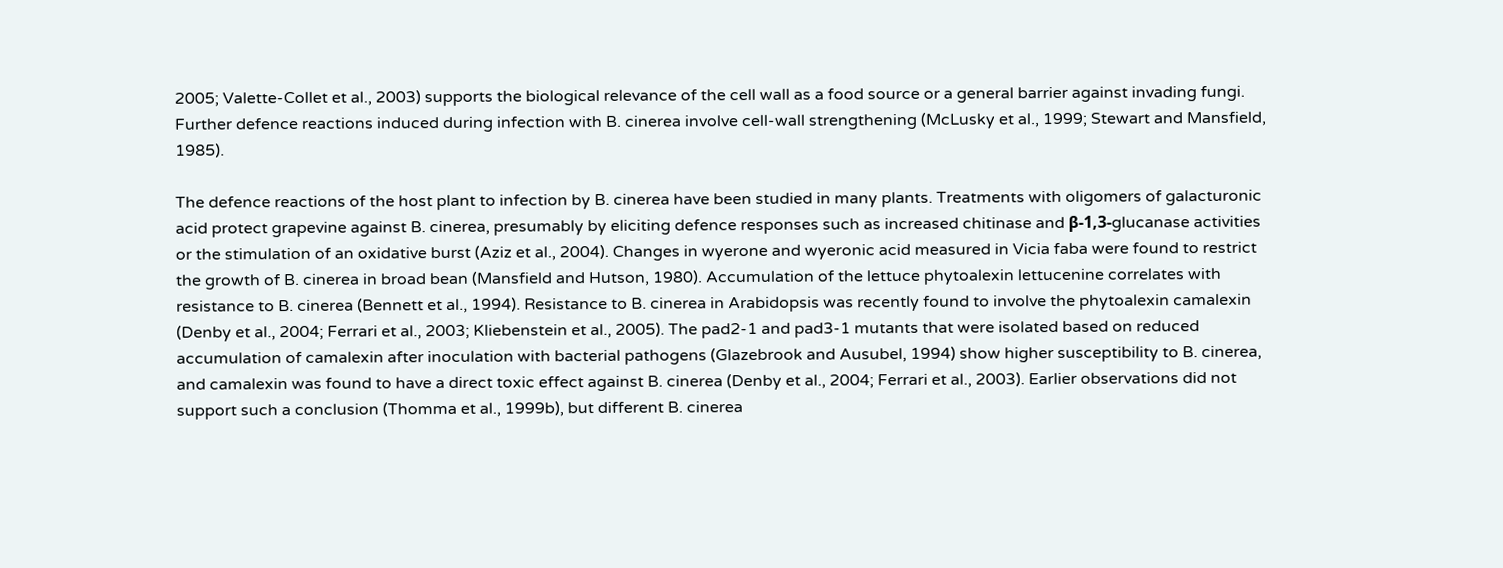2005; Valette-Collet et al., 2003) supports the biological relevance of the cell wall as a food source or a general barrier against invading fungi. Further defence reactions induced during infection with B. cinerea involve cell-wall strengthening (McLusky et al., 1999; Stewart and Mansfield, 1985).

The defence reactions of the host plant to infection by B. cinerea have been studied in many plants. Treatments with oligomers of galacturonic acid protect grapevine against B. cinerea, presumably by eliciting defence responses such as increased chitinase and β-1,3-glucanase activities or the stimulation of an oxidative burst (Aziz et al., 2004). Changes in wyerone and wyeronic acid measured in Vicia faba were found to restrict the growth of B. cinerea in broad bean (Mansfield and Hutson, 1980). Accumulation of the lettuce phytoalexin lettucenine correlates with resistance to B. cinerea (Bennett et al., 1994). Resistance to B. cinerea in Arabidopsis was recently found to involve the phytoalexin camalexin (Denby et al., 2004; Ferrari et al., 2003; Kliebenstein et al., 2005). The pad2-1 and pad3-1 mutants that were isolated based on reduced accumulation of camalexin after inoculation with bacterial pathogens (Glazebrook and Ausubel, 1994) show higher susceptibility to B. cinerea, and camalexin was found to have a direct toxic effect against B. cinerea (Denby et al., 2004; Ferrari et al., 2003). Earlier observations did not support such a conclusion (Thomma et al., 1999b), but different B. cinerea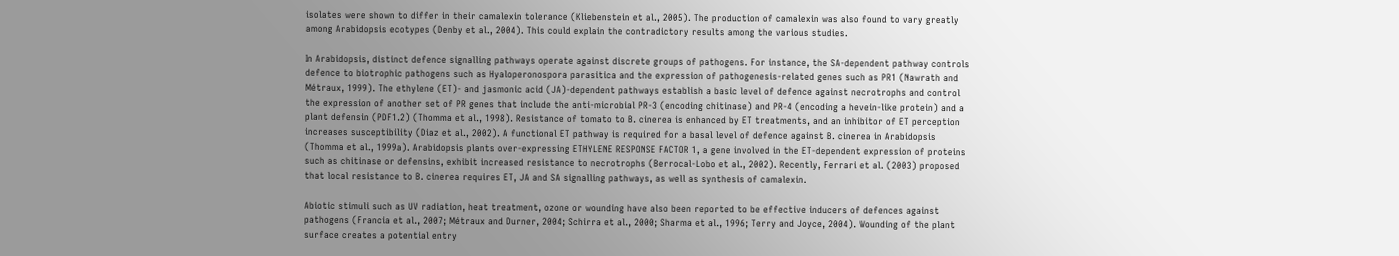isolates were shown to differ in their camalexin tolerance (Kliebenstein et al., 2005). The production of camalexin was also found to vary greatly among Arabidopsis ecotypes (Denby et al., 2004). This could explain the contradictory results among the various studies.

In Arabidopsis, distinct defence signalling pathways operate against discrete groups of pathogens. For instance, the SA-dependent pathway controls defence to biotrophic pathogens such as Hyaloperonospora parasitica and the expression of pathogenesis-related genes such as PR1 (Nawrath and Métraux, 1999). The ethylene (ET)- and jasmonic acid (JA)-dependent pathways establish a basic level of defence against necrotrophs and control the expression of another set of PR genes that include the anti-microbial PR-3 (encoding chitinase) and PR-4 (encoding a hevein-like protein) and a plant defensin (PDF1.2) (Thomma et al., 1998). Resistance of tomato to B. cinerea is enhanced by ET treatments, and an inhibitor of ET perception increases susceptibility (Diaz et al., 2002). A functional ET pathway is required for a basal level of defence against B. cinerea in Arabidopsis (Thomma et al., 1999a). Arabidopsis plants over-expressing ETHYLENE RESPONSE FACTOR 1, a gene involved in the ET-dependent expression of proteins such as chitinase or defensins, exhibit increased resistance to necrotrophs (Berrocal-Lobo et al., 2002). Recently, Ferrari et al. (2003) proposed that local resistance to B. cinerea requires ET, JA and SA signalling pathways, as well as synthesis of camalexin.

Abiotic stimuli such as UV radiation, heat treatment, ozone or wounding have also been reported to be effective inducers of defences against pathogens (Francia et al., 2007; Métraux and Durner, 2004; Schirra et al., 2000; Sharma et al., 1996; Terry and Joyce, 2004). Wounding of the plant surface creates a potential entry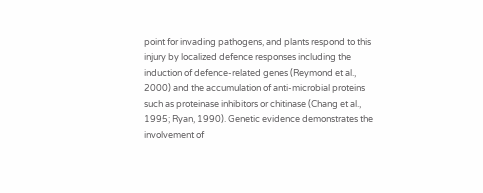point for invading pathogens, and plants respond to this injury by localized defence responses including the induction of defence-related genes (Reymond et al., 2000) and the accumulation of anti-microbial proteins such as proteinase inhibitors or chitinase (Chang et al., 1995; Ryan, 1990). Genetic evidence demonstrates the involvement of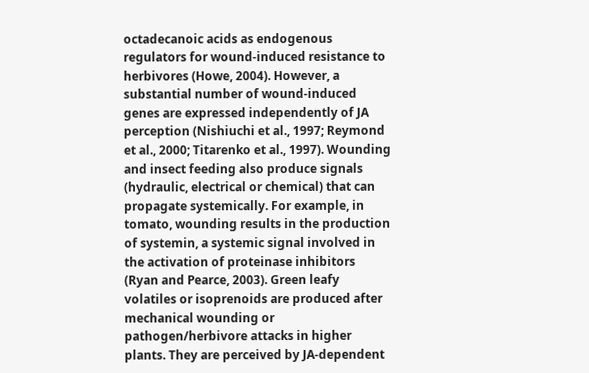octadecanoic acids as endogenous regulators for wound-induced resistance to herbivores (Howe, 2004). However, a substantial number of wound-induced genes are expressed independently of JA perception (Nishiuchi et al., 1997; Reymond et al., 2000; Titarenko et al., 1997). Wounding and insect feeding also produce signals (hydraulic, electrical or chemical) that can propagate systemically. For example, in tomato, wounding results in the production of systemin, a systemic signal involved in the activation of proteinase inhibitors (Ryan and Pearce, 2003). Green leafy volatiles or isoprenoids are produced after mechanical wounding or pathogen/herbivore attacks in higher plants. They are perceived by JA-dependent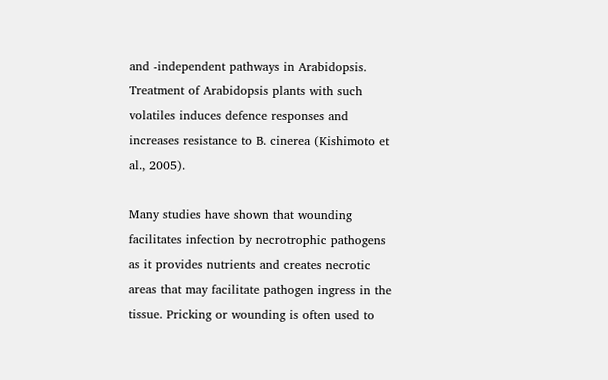and -independent pathways in Arabidopsis. Treatment of Arabidopsis plants with such volatiles induces defence responses and increases resistance to B. cinerea (Kishimoto et al., 2005).

Many studies have shown that wounding facilitates infection by necrotrophic pathogens as it provides nutrients and creates necrotic areas that may facilitate pathogen ingress in the tissue. Pricking or wounding is often used to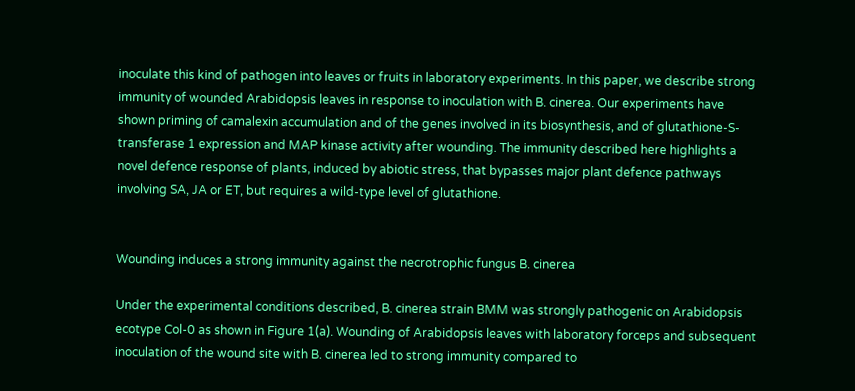inoculate this kind of pathogen into leaves or fruits in laboratory experiments. In this paper, we describe strong immunity of wounded Arabidopsis leaves in response to inoculation with B. cinerea. Our experiments have shown priming of camalexin accumulation and of the genes involved in its biosynthesis, and of glutathione-S-transferase 1 expression and MAP kinase activity after wounding. The immunity described here highlights a novel defence response of plants, induced by abiotic stress, that bypasses major plant defence pathways involving SA, JA or ET, but requires a wild-type level of glutathione.


Wounding induces a strong immunity against the necrotrophic fungus B. cinerea

Under the experimental conditions described, B. cinerea strain BMM was strongly pathogenic on Arabidopsis ecotype Col-0 as shown in Figure 1(a). Wounding of Arabidopsis leaves with laboratory forceps and subsequent inoculation of the wound site with B. cinerea led to strong immunity compared to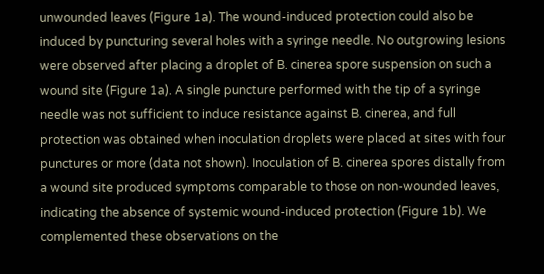unwounded leaves (Figure 1a). The wound-induced protection could also be induced by puncturing several holes with a syringe needle. No outgrowing lesions were observed after placing a droplet of B. cinerea spore suspension on such a wound site (Figure 1a). A single puncture performed with the tip of a syringe needle was not sufficient to induce resistance against B. cinerea, and full protection was obtained when inoculation droplets were placed at sites with four punctures or more (data not shown). Inoculation of B. cinerea spores distally from a wound site produced symptoms comparable to those on non-wounded leaves, indicating the absence of systemic wound-induced protection (Figure 1b). We complemented these observations on the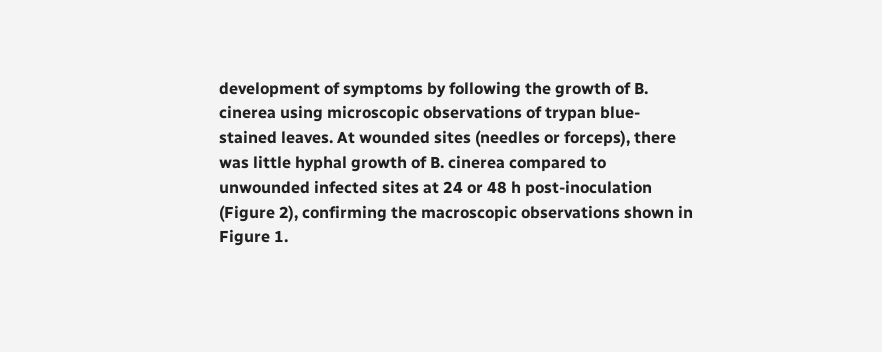development of symptoms by following the growth of B. cinerea using microscopic observations of trypan blue-stained leaves. At wounded sites (needles or forceps), there was little hyphal growth of B. cinerea compared to unwounded infected sites at 24 or 48 h post-inoculation (Figure 2), confirming the macroscopic observations shown in Figure 1.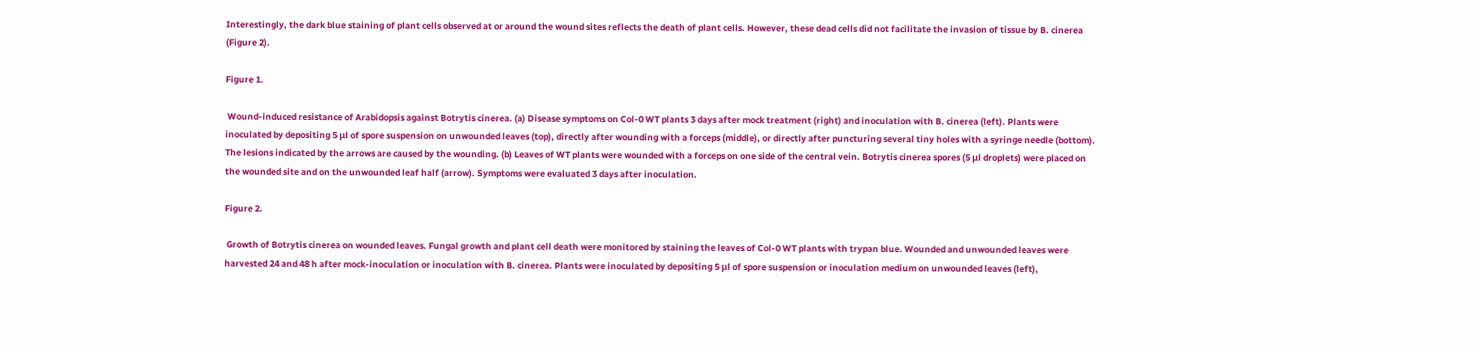Interestingly, the dark blue staining of plant cells observed at or around the wound sites reflects the death of plant cells. However, these dead cells did not facilitate the invasion of tissue by B. cinerea (Figure 2).

Figure 1.

 Wound-induced resistance of Arabidopsis against Botrytis cinerea. (a) Disease symptoms on Col-0 WT plants 3 days after mock treatment (right) and inoculation with B. cinerea (left). Plants were inoculated by depositing 5 μl of spore suspension on unwounded leaves (top), directly after wounding with a forceps (middle), or directly after puncturing several tiny holes with a syringe needle (bottom). The lesions indicated by the arrows are caused by the wounding. (b) Leaves of WT plants were wounded with a forceps on one side of the central vein. Botrytis cinerea spores (5 μl droplets) were placed on the wounded site and on the unwounded leaf half (arrow). Symptoms were evaluated 3 days after inoculation.

Figure 2.

 Growth of Botrytis cinerea on wounded leaves. Fungal growth and plant cell death were monitored by staining the leaves of Col-0 WT plants with trypan blue. Wounded and unwounded leaves were harvested 24 and 48 h after mock-inoculation or inoculation with B. cinerea. Plants were inoculated by depositing 5 μl of spore suspension or inoculation medium on unwounded leaves (left),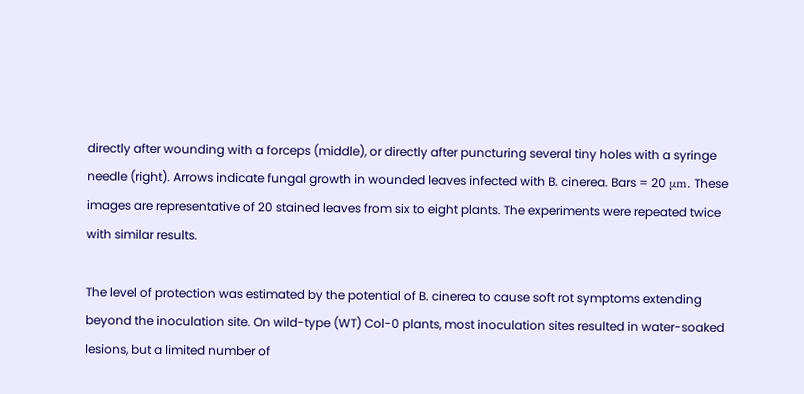directly after wounding with a forceps (middle), or directly after puncturing several tiny holes with a syringe needle (right). Arrows indicate fungal growth in wounded leaves infected with B. cinerea. Bars = 20 μm. These images are representative of 20 stained leaves from six to eight plants. The experiments were repeated twice with similar results.

The level of protection was estimated by the potential of B. cinerea to cause soft rot symptoms extending beyond the inoculation site. On wild-type (WT) Col-0 plants, most inoculation sites resulted in water-soaked lesions, but a limited number of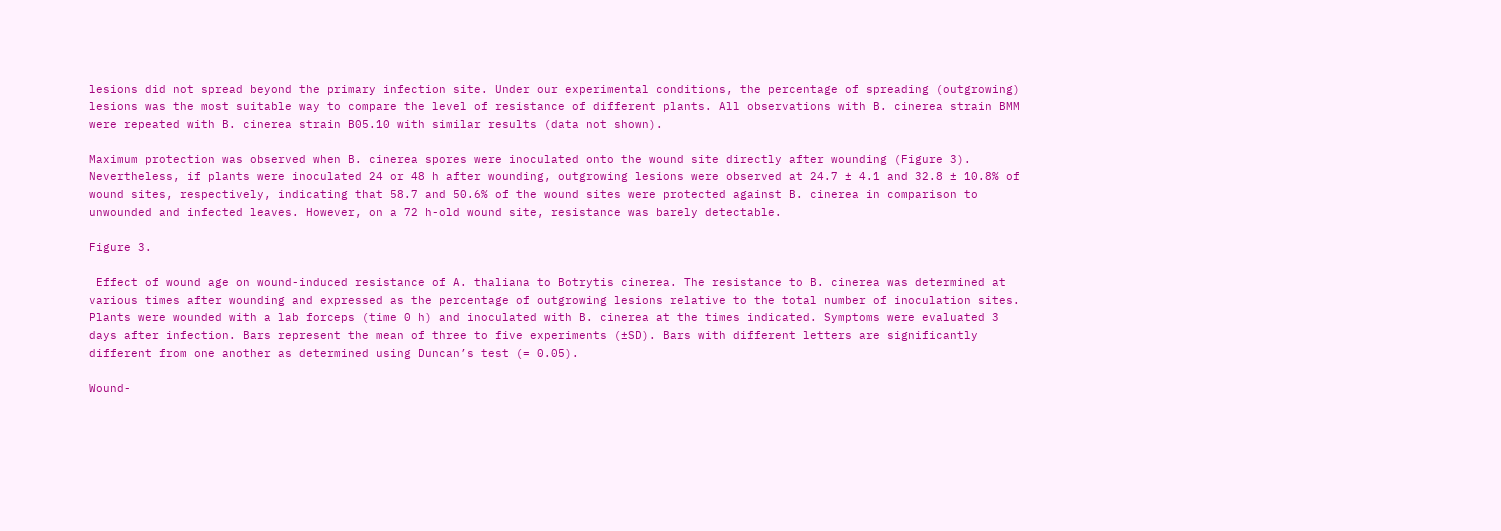lesions did not spread beyond the primary infection site. Under our experimental conditions, the percentage of spreading (outgrowing) lesions was the most suitable way to compare the level of resistance of different plants. All observations with B. cinerea strain BMM were repeated with B. cinerea strain B05.10 with similar results (data not shown).

Maximum protection was observed when B. cinerea spores were inoculated onto the wound site directly after wounding (Figure 3). Nevertheless, if plants were inoculated 24 or 48 h after wounding, outgrowing lesions were observed at 24.7 ± 4.1 and 32.8 ± 10.8% of wound sites, respectively, indicating that 58.7 and 50.6% of the wound sites were protected against B. cinerea in comparison to unwounded and infected leaves. However, on a 72 h-old wound site, resistance was barely detectable.

Figure 3.

 Effect of wound age on wound-induced resistance of A. thaliana to Botrytis cinerea. The resistance to B. cinerea was determined at various times after wounding and expressed as the percentage of outgrowing lesions relative to the total number of inoculation sites. Plants were wounded with a lab forceps (time 0 h) and inoculated with B. cinerea at the times indicated. Symptoms were evaluated 3 days after infection. Bars represent the mean of three to five experiments (±SD). Bars with different letters are significantly different from one another as determined using Duncan’s test (= 0.05).

Wound-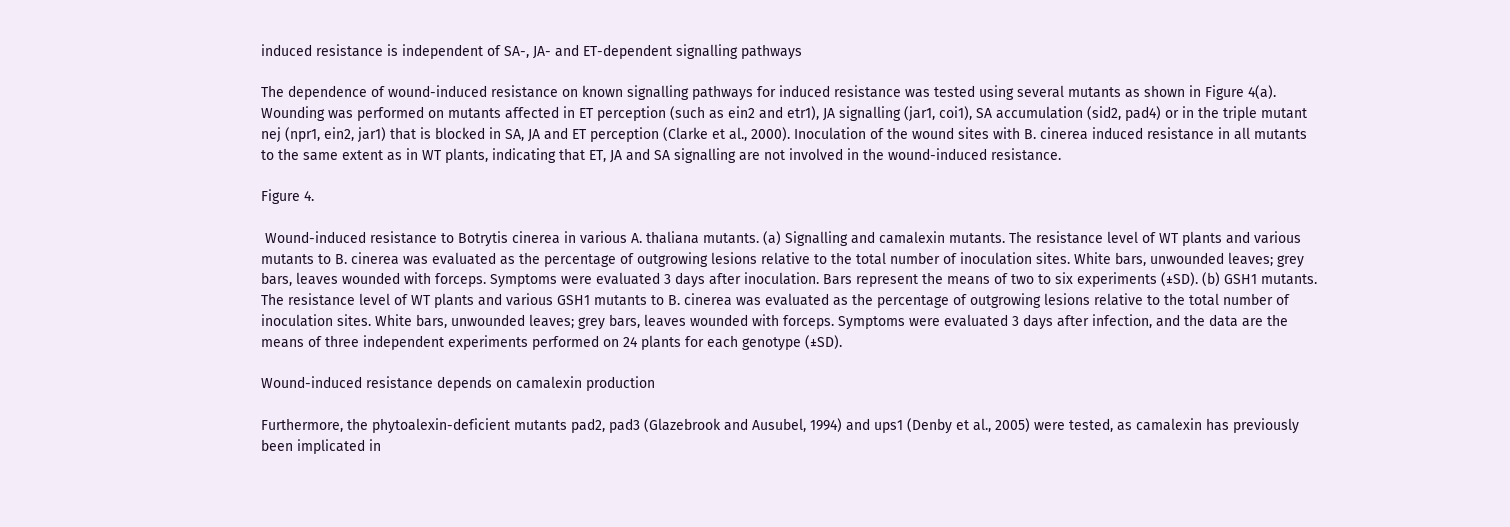induced resistance is independent of SA-, JA- and ET-dependent signalling pathways

The dependence of wound-induced resistance on known signalling pathways for induced resistance was tested using several mutants as shown in Figure 4(a). Wounding was performed on mutants affected in ET perception (such as ein2 and etr1), JA signalling (jar1, coi1), SA accumulation (sid2, pad4) or in the triple mutant nej (npr1, ein2, jar1) that is blocked in SA, JA and ET perception (Clarke et al., 2000). Inoculation of the wound sites with B. cinerea induced resistance in all mutants to the same extent as in WT plants, indicating that ET, JA and SA signalling are not involved in the wound-induced resistance.

Figure 4.

 Wound-induced resistance to Botrytis cinerea in various A. thaliana mutants. (a) Signalling and camalexin mutants. The resistance level of WT plants and various mutants to B. cinerea was evaluated as the percentage of outgrowing lesions relative to the total number of inoculation sites. White bars, unwounded leaves; grey bars, leaves wounded with forceps. Symptoms were evaluated 3 days after inoculation. Bars represent the means of two to six experiments (±SD). (b) GSH1 mutants. The resistance level of WT plants and various GSH1 mutants to B. cinerea was evaluated as the percentage of outgrowing lesions relative to the total number of inoculation sites. White bars, unwounded leaves; grey bars, leaves wounded with forceps. Symptoms were evaluated 3 days after infection, and the data are the means of three independent experiments performed on 24 plants for each genotype (±SD).

Wound-induced resistance depends on camalexin production

Furthermore, the phytoalexin-deficient mutants pad2, pad3 (Glazebrook and Ausubel, 1994) and ups1 (Denby et al., 2005) were tested, as camalexin has previously been implicated in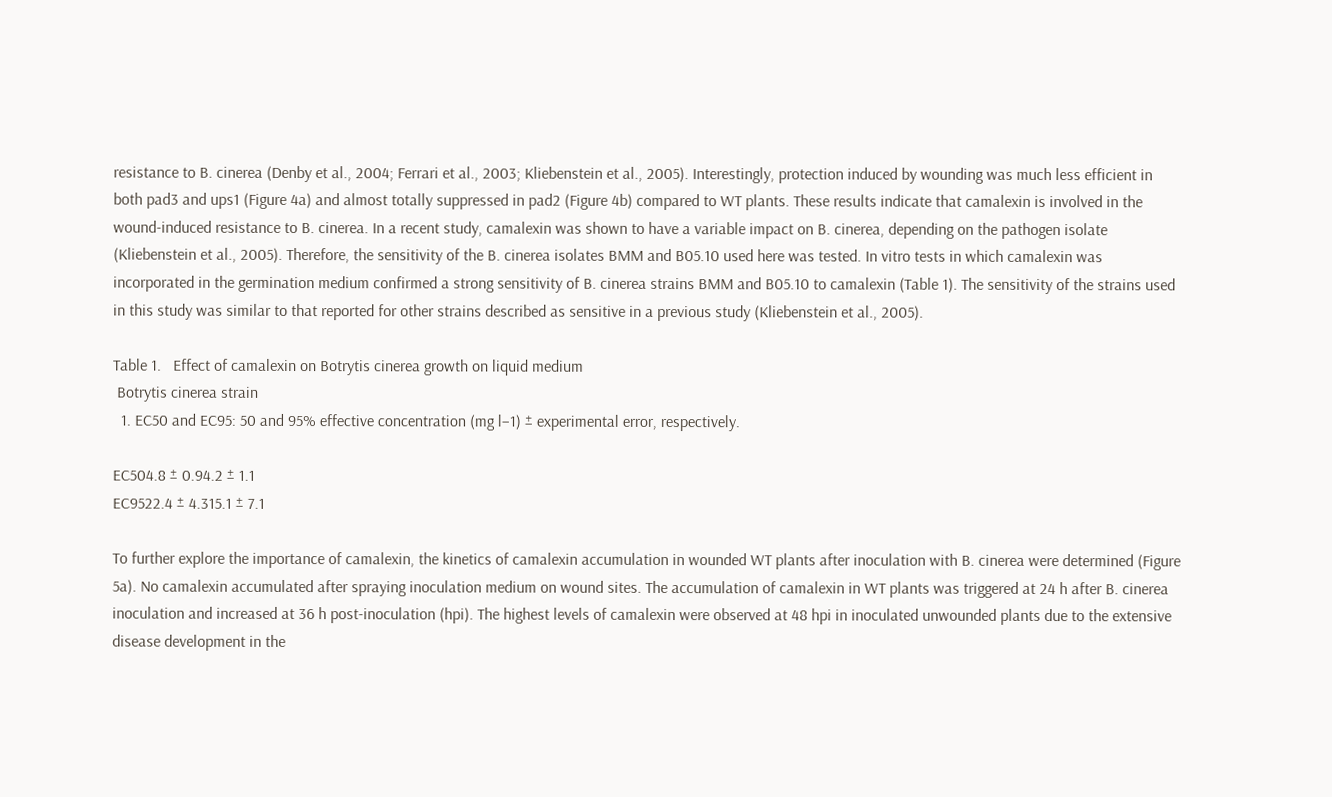resistance to B. cinerea (Denby et al., 2004; Ferrari et al., 2003; Kliebenstein et al., 2005). Interestingly, protection induced by wounding was much less efficient in both pad3 and ups1 (Figure 4a) and almost totally suppressed in pad2 (Figure 4b) compared to WT plants. These results indicate that camalexin is involved in the wound-induced resistance to B. cinerea. In a recent study, camalexin was shown to have a variable impact on B. cinerea, depending on the pathogen isolate (Kliebenstein et al., 2005). Therefore, the sensitivity of the B. cinerea isolates BMM and B05.10 used here was tested. In vitro tests in which camalexin was incorporated in the germination medium confirmed a strong sensitivity of B. cinerea strains BMM and B05.10 to camalexin (Table 1). The sensitivity of the strains used in this study was similar to that reported for other strains described as sensitive in a previous study (Kliebenstein et al., 2005).

Table 1.   Effect of camalexin on Botrytis cinerea growth on liquid medium
 Botrytis cinerea strain
  1. EC50 and EC95: 50 and 95% effective concentration (mg l−1) ± experimental error, respectively.

EC504.8 ± 0.94.2 ± 1.1
EC9522.4 ± 4.315.1 ± 7.1

To further explore the importance of camalexin, the kinetics of camalexin accumulation in wounded WT plants after inoculation with B. cinerea were determined (Figure 5a). No camalexin accumulated after spraying inoculation medium on wound sites. The accumulation of camalexin in WT plants was triggered at 24 h after B. cinerea inoculation and increased at 36 h post-inoculation (hpi). The highest levels of camalexin were observed at 48 hpi in inoculated unwounded plants due to the extensive disease development in the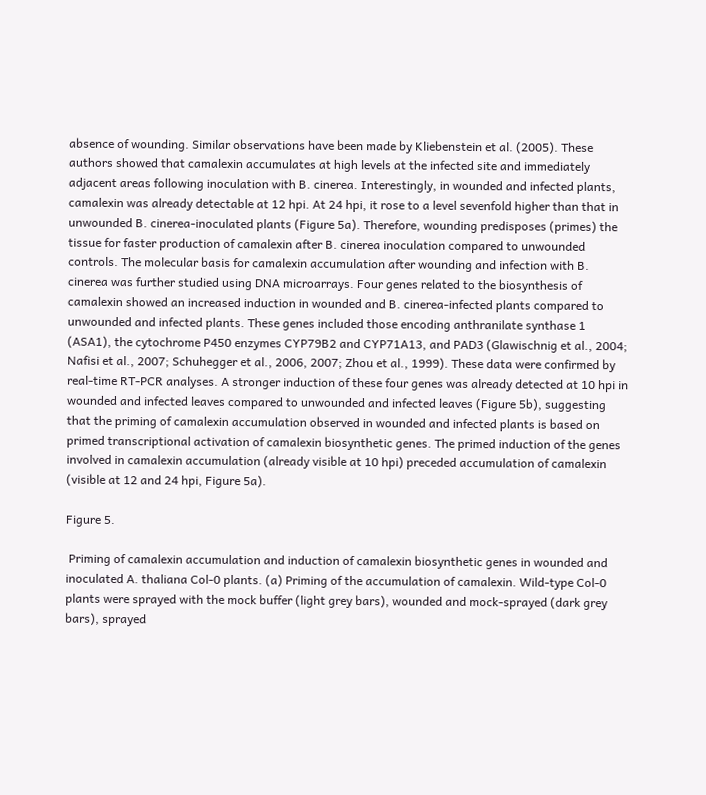absence of wounding. Similar observations have been made by Kliebenstein et al. (2005). These authors showed that camalexin accumulates at high levels at the infected site and immediately adjacent areas following inoculation with B. cinerea. Interestingly, in wounded and infected plants, camalexin was already detectable at 12 hpi. At 24 hpi, it rose to a level sevenfold higher than that in unwounded B. cinerea-inoculated plants (Figure 5a). Therefore, wounding predisposes (primes) the tissue for faster production of camalexin after B. cinerea inoculation compared to unwounded controls. The molecular basis for camalexin accumulation after wounding and infection with B. cinerea was further studied using DNA microarrays. Four genes related to the biosynthesis of camalexin showed an increased induction in wounded and B. cinerea-infected plants compared to unwounded and infected plants. These genes included those encoding anthranilate synthase 1 (ASA1), the cytochrome P450 enzymes CYP79B2 and CYP71A13, and PAD3 (Glawischnig et al., 2004; Nafisi et al., 2007; Schuhegger et al., 2006, 2007; Zhou et al., 1999). These data were confirmed by real-time RT-PCR analyses. A stronger induction of these four genes was already detected at 10 hpi in wounded and infected leaves compared to unwounded and infected leaves (Figure 5b), suggesting that the priming of camalexin accumulation observed in wounded and infected plants is based on primed transcriptional activation of camalexin biosynthetic genes. The primed induction of the genes involved in camalexin accumulation (already visible at 10 hpi) preceded accumulation of camalexin (visible at 12 and 24 hpi, Figure 5a).

Figure 5.

 Priming of camalexin accumulation and induction of camalexin biosynthetic genes in wounded and inoculated A. thaliana Col-0 plants. (a) Priming of the accumulation of camalexin. Wild-type Col-0 plants were sprayed with the mock buffer (light grey bars), wounded and mock-sprayed (dark grey bars), sprayed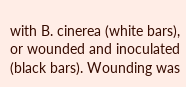with B. cinerea (white bars), or wounded and inoculated (black bars). Wounding was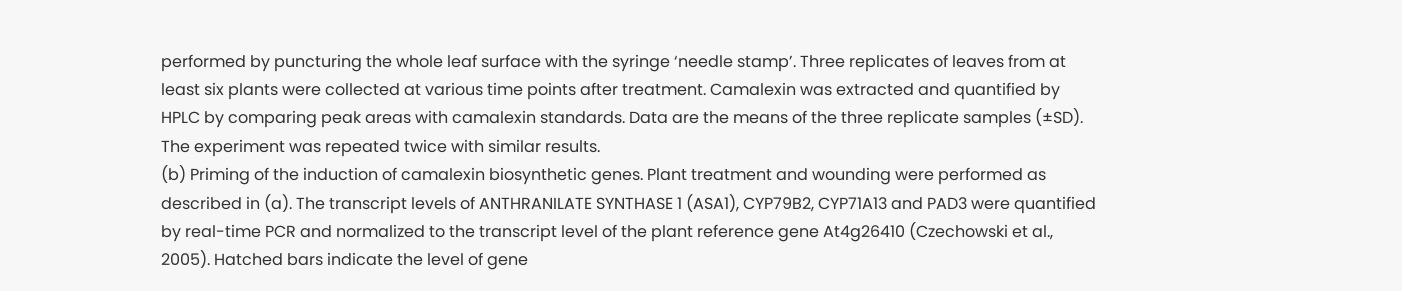performed by puncturing the whole leaf surface with the syringe ‘needle stamp’. Three replicates of leaves from at least six plants were collected at various time points after treatment. Camalexin was extracted and quantified by HPLC by comparing peak areas with camalexin standards. Data are the means of the three replicate samples (±SD). The experiment was repeated twice with similar results.
(b) Priming of the induction of camalexin biosynthetic genes. Plant treatment and wounding were performed as described in (a). The transcript levels of ANTHRANILATE SYNTHASE 1 (ASA1), CYP79B2, CYP71A13 and PAD3 were quantified by real-time PCR and normalized to the transcript level of the plant reference gene At4g26410 (Czechowski et al., 2005). Hatched bars indicate the level of gene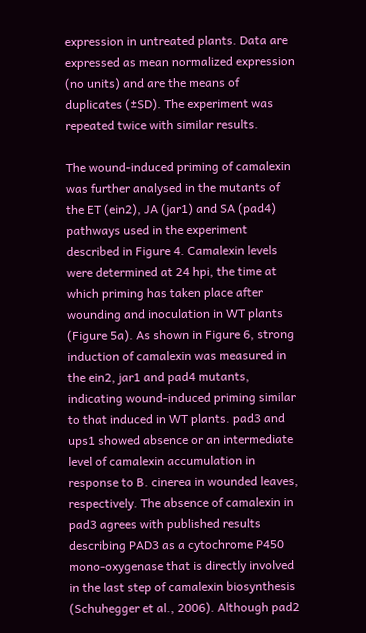expression in untreated plants. Data are expressed as mean normalized expression (no units) and are the means of duplicates (±SD). The experiment was repeated twice with similar results.

The wound-induced priming of camalexin was further analysed in the mutants of the ET (ein2), JA (jar1) and SA (pad4) pathways used in the experiment described in Figure 4. Camalexin levels were determined at 24 hpi, the time at which priming has taken place after wounding and inoculation in WT plants (Figure 5a). As shown in Figure 6, strong induction of camalexin was measured in the ein2, jar1 and pad4 mutants, indicating wound-induced priming similar to that induced in WT plants. pad3 and ups1 showed absence or an intermediate level of camalexin accumulation in response to B. cinerea in wounded leaves, respectively. The absence of camalexin in pad3 agrees with published results describing PAD3 as a cytochrome P450 mono-oxygenase that is directly involved in the last step of camalexin biosynthesis (Schuhegger et al., 2006). Although pad2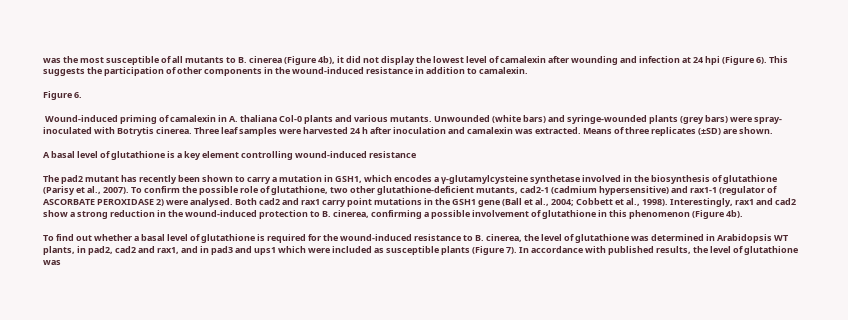was the most susceptible of all mutants to B. cinerea (Figure 4b), it did not display the lowest level of camalexin after wounding and infection at 24 hpi (Figure 6). This suggests the participation of other components in the wound-induced resistance in addition to camalexin.

Figure 6.

 Wound-induced priming of camalexin in A. thaliana Col-0 plants and various mutants. Unwounded (white bars) and syringe-wounded plants (grey bars) were spray-inoculated with Botrytis cinerea. Three leaf samples were harvested 24 h after inoculation and camalexin was extracted. Means of three replicates (±SD) are shown.

A basal level of glutathione is a key element controlling wound-induced resistance

The pad2 mutant has recently been shown to carry a mutation in GSH1, which encodes a γ-glutamylcysteine synthetase involved in the biosynthesis of glutathione (Parisy et al., 2007). To confirm the possible role of glutathione, two other glutathione-deficient mutants, cad2-1 (cadmium hypersensitive) and rax1-1 (regulator of ASCORBATE PEROXIDASE 2) were analysed. Both cad2 and rax1 carry point mutations in the GSH1 gene (Ball et al., 2004; Cobbett et al., 1998). Interestingly, rax1 and cad2 show a strong reduction in the wound-induced protection to B. cinerea, confirming a possible involvement of glutathione in this phenomenon (Figure 4b).

To find out whether a basal level of glutathione is required for the wound-induced resistance to B. cinerea, the level of glutathione was determined in Arabidopsis WT plants, in pad2, cad2 and rax1, and in pad3 and ups1 which were included as susceptible plants (Figure 7). In accordance with published results, the level of glutathione was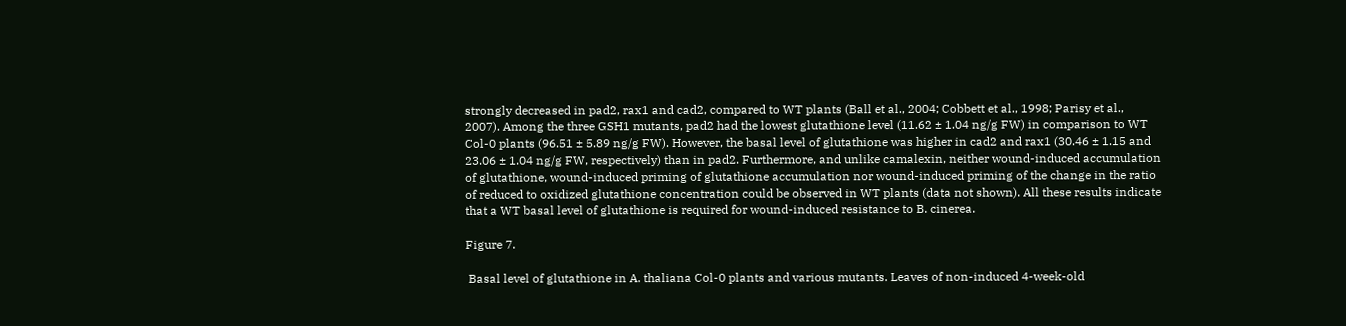strongly decreased in pad2, rax1 and cad2, compared to WT plants (Ball et al., 2004; Cobbett et al., 1998; Parisy et al., 2007). Among the three GSH1 mutants, pad2 had the lowest glutathione level (11.62 ± 1.04 ng/g FW) in comparison to WT Col-0 plants (96.51 ± 5.89 ng/g FW). However, the basal level of glutathione was higher in cad2 and rax1 (30.46 ± 1.15 and 23.06 ± 1.04 ng/g FW, respectively) than in pad2. Furthermore, and unlike camalexin, neither wound-induced accumulation of glutathione, wound-induced priming of glutathione accumulation nor wound-induced priming of the change in the ratio of reduced to oxidized glutathione concentration could be observed in WT plants (data not shown). All these results indicate that a WT basal level of glutathione is required for wound-induced resistance to B. cinerea.

Figure 7.

 Basal level of glutathione in A. thaliana Col-0 plants and various mutants. Leaves of non-induced 4-week-old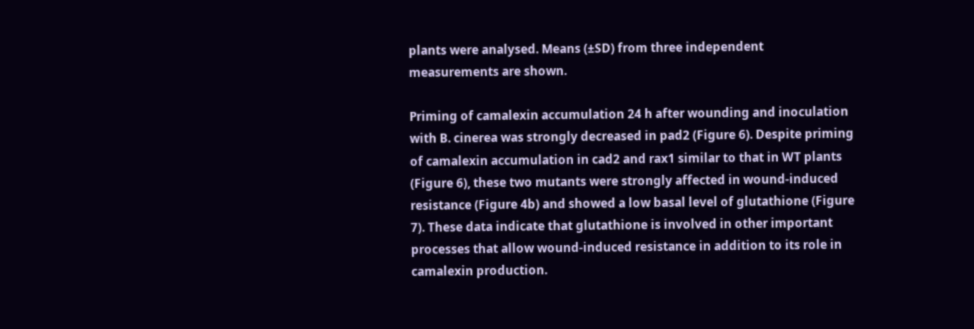plants were analysed. Means (±SD) from three independent measurements are shown.

Priming of camalexin accumulation 24 h after wounding and inoculation with B. cinerea was strongly decreased in pad2 (Figure 6). Despite priming of camalexin accumulation in cad2 and rax1 similar to that in WT plants (Figure 6), these two mutants were strongly affected in wound-induced resistance (Figure 4b) and showed a low basal level of glutathione (Figure 7). These data indicate that glutathione is involved in other important processes that allow wound-induced resistance in addition to its role in camalexin production.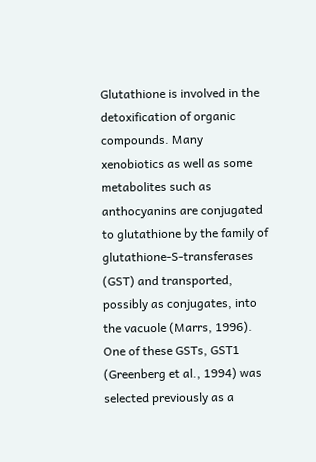Glutathione is involved in the detoxification of organic compounds. Many xenobiotics as well as some metabolites such as anthocyanins are conjugated to glutathione by the family of glutathione-S-transferases (GST) and transported, possibly as conjugates, into the vacuole (Marrs, 1996). One of these GSTs, GST1 (Greenberg et al., 1994) was selected previously as a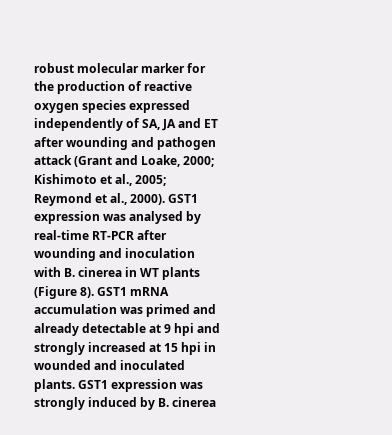robust molecular marker for the production of reactive oxygen species expressed independently of SA, JA and ET after wounding and pathogen attack (Grant and Loake, 2000; Kishimoto et al., 2005; Reymond et al., 2000). GST1 expression was analysed by real-time RT-PCR after wounding and inoculation with B. cinerea in WT plants (Figure 8). GST1 mRNA accumulation was primed and already detectable at 9 hpi and strongly increased at 15 hpi in wounded and inoculated plants. GST1 expression was strongly induced by B. cinerea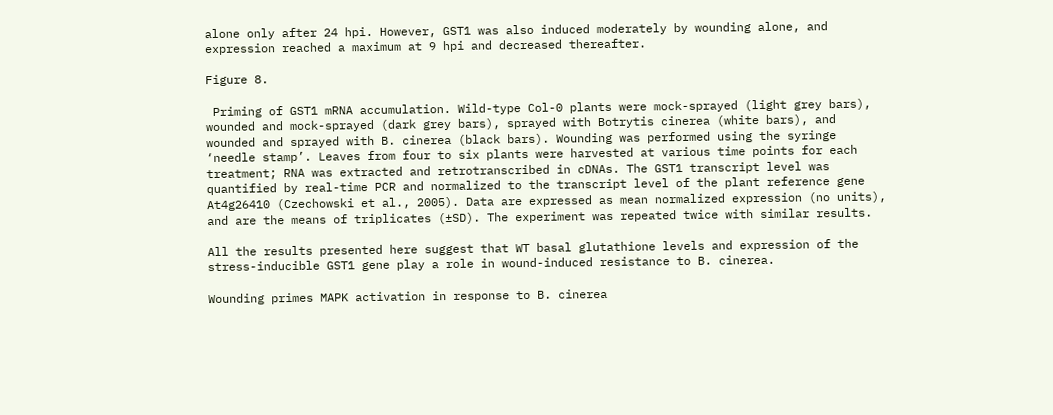alone only after 24 hpi. However, GST1 was also induced moderately by wounding alone, and expression reached a maximum at 9 hpi and decreased thereafter.

Figure 8.

 Priming of GST1 mRNA accumulation. Wild-type Col-0 plants were mock-sprayed (light grey bars), wounded and mock-sprayed (dark grey bars), sprayed with Botrytis cinerea (white bars), and wounded and sprayed with B. cinerea (black bars). Wounding was performed using the syringe ‘needle stamp’. Leaves from four to six plants were harvested at various time points for each treatment; RNA was extracted and retrotranscribed in cDNAs. The GST1 transcript level was quantified by real-time PCR and normalized to the transcript level of the plant reference gene At4g26410 (Czechowski et al., 2005). Data are expressed as mean normalized expression (no units), and are the means of triplicates (±SD). The experiment was repeated twice with similar results.

All the results presented here suggest that WT basal glutathione levels and expression of the stress-inducible GST1 gene play a role in wound-induced resistance to B. cinerea.

Wounding primes MAPK activation in response to B. cinerea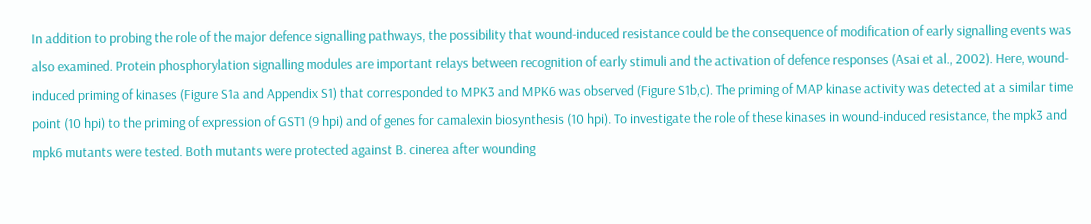In addition to probing the role of the major defence signalling pathways, the possibility that wound-induced resistance could be the consequence of modification of early signalling events was also examined. Protein phosphorylation signalling modules are important relays between recognition of early stimuli and the activation of defence responses (Asai et al., 2002). Here, wound-induced priming of kinases (Figure S1a and Appendix S1) that corresponded to MPK3 and MPK6 was observed (Figure S1b,c). The priming of MAP kinase activity was detected at a similar time point (10 hpi) to the priming of expression of GST1 (9 hpi) and of genes for camalexin biosynthesis (10 hpi). To investigate the role of these kinases in wound-induced resistance, the mpk3 and mpk6 mutants were tested. Both mutants were protected against B. cinerea after wounding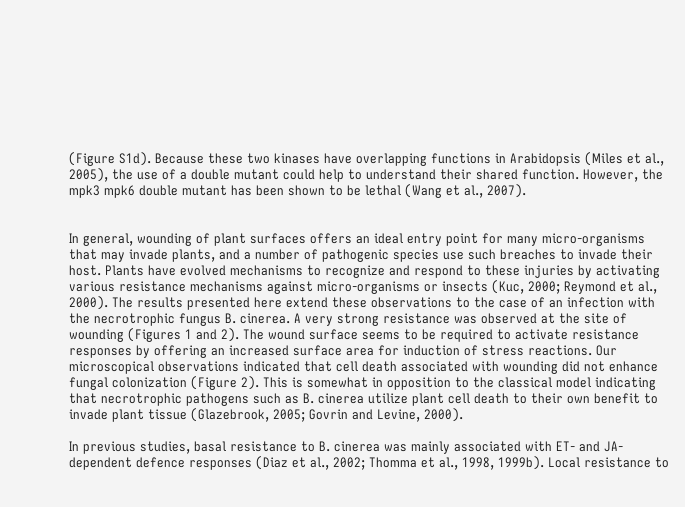(Figure S1d). Because these two kinases have overlapping functions in Arabidopsis (Miles et al., 2005), the use of a double mutant could help to understand their shared function. However, the mpk3 mpk6 double mutant has been shown to be lethal (Wang et al., 2007).


In general, wounding of plant surfaces offers an ideal entry point for many micro-organisms that may invade plants, and a number of pathogenic species use such breaches to invade their host. Plants have evolved mechanisms to recognize and respond to these injuries by activating various resistance mechanisms against micro-organisms or insects (Kuc, 2000; Reymond et al., 2000). The results presented here extend these observations to the case of an infection with the necrotrophic fungus B. cinerea. A very strong resistance was observed at the site of wounding (Figures 1 and 2). The wound surface seems to be required to activate resistance responses by offering an increased surface area for induction of stress reactions. Our microscopical observations indicated that cell death associated with wounding did not enhance fungal colonization (Figure 2). This is somewhat in opposition to the classical model indicating that necrotrophic pathogens such as B. cinerea utilize plant cell death to their own benefit to invade plant tissue (Glazebrook, 2005; Govrin and Levine, 2000).

In previous studies, basal resistance to B. cinerea was mainly associated with ET- and JA-dependent defence responses (Diaz et al., 2002; Thomma et al., 1998, 1999b). Local resistance to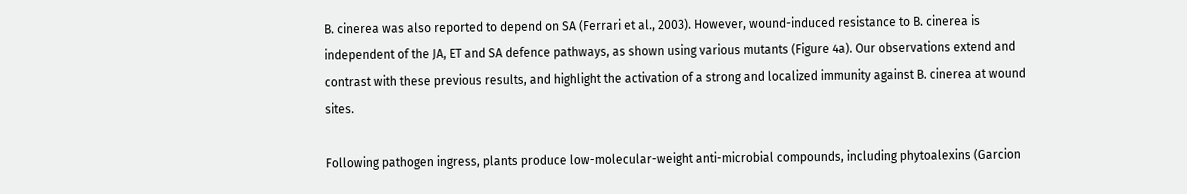B. cinerea was also reported to depend on SA (Ferrari et al., 2003). However, wound-induced resistance to B. cinerea is independent of the JA, ET and SA defence pathways, as shown using various mutants (Figure 4a). Our observations extend and contrast with these previous results, and highlight the activation of a strong and localized immunity against B. cinerea at wound sites.

Following pathogen ingress, plants produce low-molecular-weight anti-microbial compounds, including phytoalexins (Garcion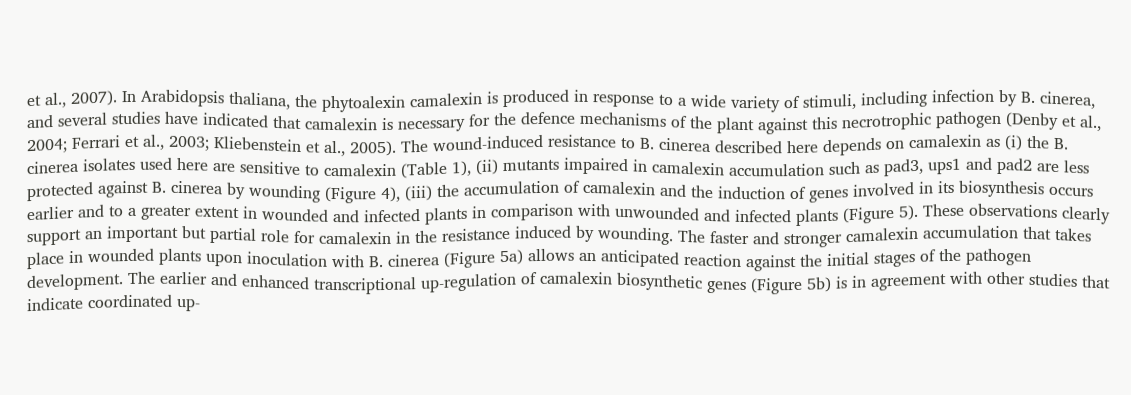et al., 2007). In Arabidopsis thaliana, the phytoalexin camalexin is produced in response to a wide variety of stimuli, including infection by B. cinerea, and several studies have indicated that camalexin is necessary for the defence mechanisms of the plant against this necrotrophic pathogen (Denby et al., 2004; Ferrari et al., 2003; Kliebenstein et al., 2005). The wound-induced resistance to B. cinerea described here depends on camalexin as (i) the B. cinerea isolates used here are sensitive to camalexin (Table 1), (ii) mutants impaired in camalexin accumulation such as pad3, ups1 and pad2 are less protected against B. cinerea by wounding (Figure 4), (iii) the accumulation of camalexin and the induction of genes involved in its biosynthesis occurs earlier and to a greater extent in wounded and infected plants in comparison with unwounded and infected plants (Figure 5). These observations clearly support an important but partial role for camalexin in the resistance induced by wounding. The faster and stronger camalexin accumulation that takes place in wounded plants upon inoculation with B. cinerea (Figure 5a) allows an anticipated reaction against the initial stages of the pathogen development. The earlier and enhanced transcriptional up-regulation of camalexin biosynthetic genes (Figure 5b) is in agreement with other studies that indicate coordinated up-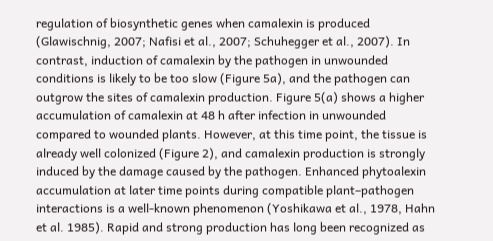regulation of biosynthetic genes when camalexin is produced (Glawischnig, 2007; Nafisi et al., 2007; Schuhegger et al., 2007). In contrast, induction of camalexin by the pathogen in unwounded conditions is likely to be too slow (Figure 5a), and the pathogen can outgrow the sites of camalexin production. Figure 5(a) shows a higher accumulation of camalexin at 48 h after infection in unwounded compared to wounded plants. However, at this time point, the tissue is already well colonized (Figure 2), and camalexin production is strongly induced by the damage caused by the pathogen. Enhanced phytoalexin accumulation at later time points during compatible plant–pathogen interactions is a well-known phenomenon (Yoshikawa et al., 1978, Hahn et al. 1985). Rapid and strong production has long been recognized as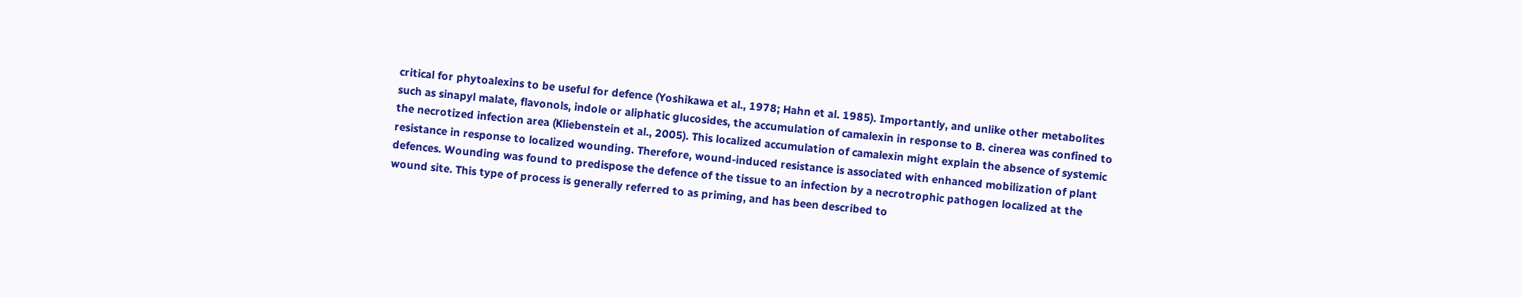critical for phytoalexins to be useful for defence (Yoshikawa et al., 1978; Hahn et al. 1985). Importantly, and unlike other metabolites such as sinapyl malate, flavonols, indole or aliphatic glucosides, the accumulation of camalexin in response to B. cinerea was confined to the necrotized infection area (Kliebenstein et al., 2005). This localized accumulation of camalexin might explain the absence of systemic resistance in response to localized wounding. Therefore, wound-induced resistance is associated with enhanced mobilization of plant defences. Wounding was found to predispose the defence of the tissue to an infection by a necrotrophic pathogen localized at the wound site. This type of process is generally referred to as priming, and has been described to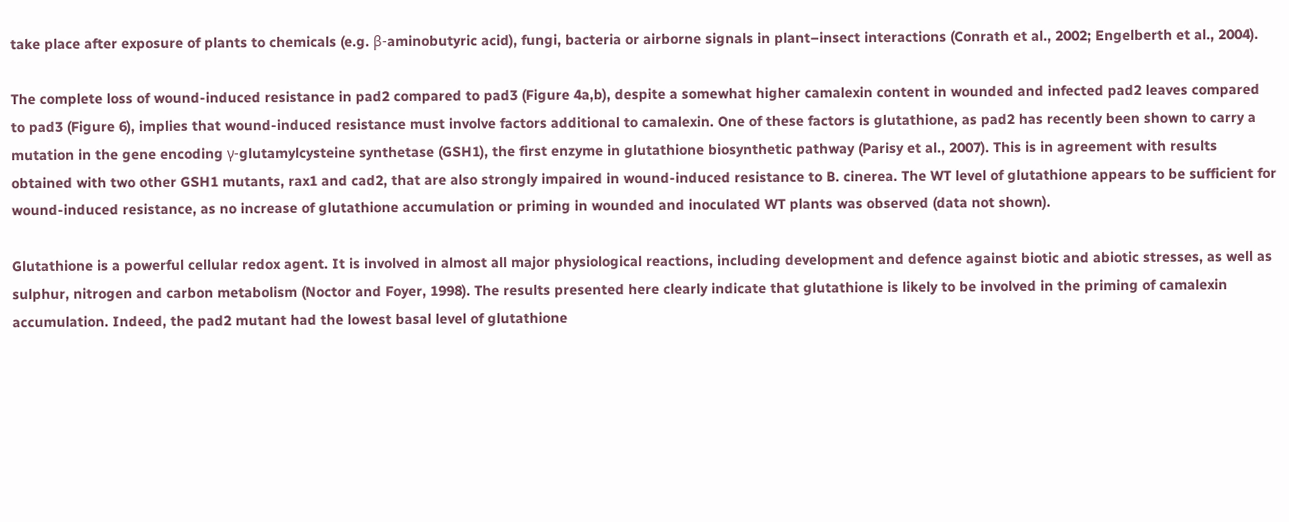take place after exposure of plants to chemicals (e.g. β-aminobutyric acid), fungi, bacteria or airborne signals in plant–insect interactions (Conrath et al., 2002; Engelberth et al., 2004).

The complete loss of wound-induced resistance in pad2 compared to pad3 (Figure 4a,b), despite a somewhat higher camalexin content in wounded and infected pad2 leaves compared to pad3 (Figure 6), implies that wound-induced resistance must involve factors additional to camalexin. One of these factors is glutathione, as pad2 has recently been shown to carry a mutation in the gene encoding γ-glutamylcysteine synthetase (GSH1), the first enzyme in glutathione biosynthetic pathway (Parisy et al., 2007). This is in agreement with results obtained with two other GSH1 mutants, rax1 and cad2, that are also strongly impaired in wound-induced resistance to B. cinerea. The WT level of glutathione appears to be sufficient for wound-induced resistance, as no increase of glutathione accumulation or priming in wounded and inoculated WT plants was observed (data not shown).

Glutathione is a powerful cellular redox agent. It is involved in almost all major physiological reactions, including development and defence against biotic and abiotic stresses, as well as sulphur, nitrogen and carbon metabolism (Noctor and Foyer, 1998). The results presented here clearly indicate that glutathione is likely to be involved in the priming of camalexin accumulation. Indeed, the pad2 mutant had the lowest basal level of glutathione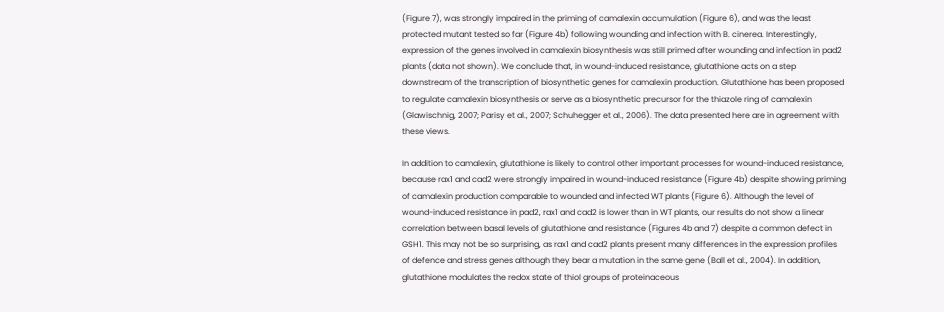(Figure 7), was strongly impaired in the priming of camalexin accumulation (Figure 6), and was the least protected mutant tested so far (Figure 4b) following wounding and infection with B. cinerea. Interestingly, expression of the genes involved in camalexin biosynthesis was still primed after wounding and infection in pad2 plants (data not shown). We conclude that, in wound-induced resistance, glutathione acts on a step downstream of the transcription of biosynthetic genes for camalexin production. Glutathione has been proposed to regulate camalexin biosynthesis or serve as a biosynthetic precursor for the thiazole ring of camalexin (Glawischnig, 2007; Parisy et al., 2007; Schuhegger et al., 2006). The data presented here are in agreement with these views.

In addition to camalexin, glutathione is likely to control other important processes for wound-induced resistance, because rax1 and cad2 were strongly impaired in wound-induced resistance (Figure 4b) despite showing priming of camalexin production comparable to wounded and infected WT plants (Figure 6). Although the level of wound-induced resistance in pad2, rax1 and cad2 is lower than in WT plants, our results do not show a linear correlation between basal levels of glutathione and resistance (Figures 4b and 7) despite a common defect in GSH1. This may not be so surprising, as rax1 and cad2 plants present many differences in the expression profiles of defence and stress genes although they bear a mutation in the same gene (Ball et al., 2004). In addition, glutathione modulates the redox state of thiol groups of proteinaceous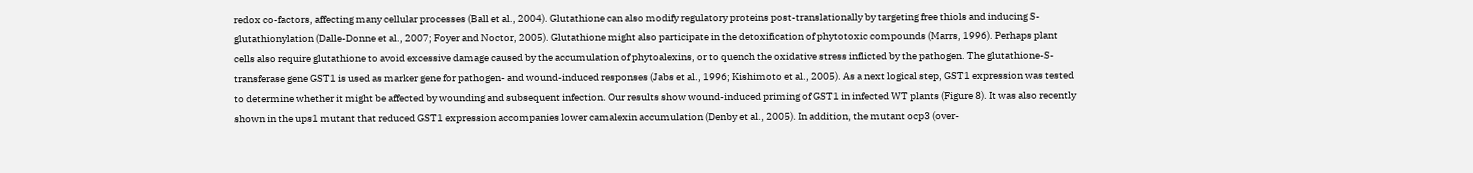redox co-factors, affecting many cellular processes (Ball et al., 2004). Glutathione can also modify regulatory proteins post-translationally by targeting free thiols and inducing S-glutathionylation (Dalle-Donne et al., 2007; Foyer and Noctor, 2005). Glutathione might also participate in the detoxification of phytotoxic compounds (Marrs, 1996). Perhaps plant cells also require glutathione to avoid excessive damage caused by the accumulation of phytoalexins, or to quench the oxidative stress inflicted by the pathogen. The glutathione-S-transferase gene GST1 is used as marker gene for pathogen- and wound-induced responses (Jabs et al., 1996; Kishimoto et al., 2005). As a next logical step, GST1 expression was tested to determine whether it might be affected by wounding and subsequent infection. Our results show wound-induced priming of GST1 in infected WT plants (Figure 8). It was also recently shown in the ups1 mutant that reduced GST1 expression accompanies lower camalexin accumulation (Denby et al., 2005). In addition, the mutant ocp3 (over-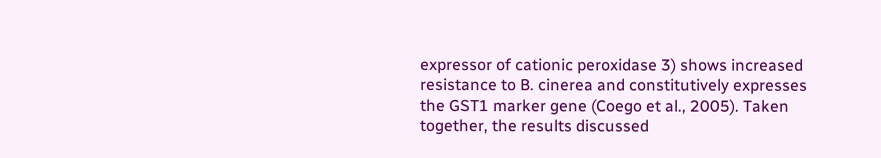expressor of cationic peroxidase 3) shows increased resistance to B. cinerea and constitutively expresses the GST1 marker gene (Coego et al., 2005). Taken together, the results discussed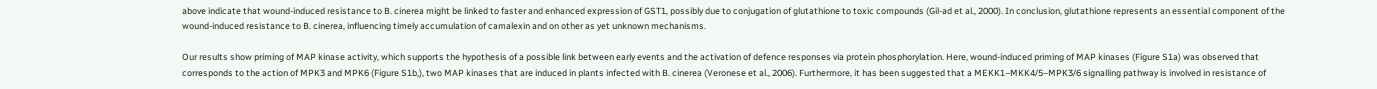above indicate that wound-induced resistance to B. cinerea might be linked to faster and enhanced expression of GST1, possibly due to conjugation of glutathione to toxic compounds (Gil-ad et al., 2000). In conclusion, glutathione represents an essential component of the wound-induced resistance to B. cinerea, influencing timely accumulation of camalexin and on other as yet unknown mechanisms.

Our results show priming of MAP kinase activity, which supports the hypothesis of a possible link between early events and the activation of defence responses via protein phosphorylation. Here, wound-induced priming of MAP kinases (Figure S1a) was observed that corresponds to the action of MPK3 and MPK6 (Figure S1b,), two MAP kinases that are induced in plants infected with B. cinerea (Veronese et al., 2006). Furthermore, it has been suggested that a MEKK1–MKK4/5–MPK3/6 signalling pathway is involved in resistance of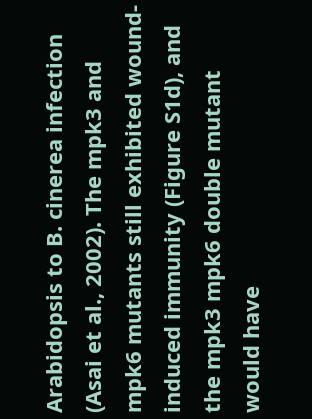Arabidopsis to B. cinerea infection (Asai et al., 2002). The mpk3 and mpk6 mutants still exhibited wound-induced immunity (Figure S1d), and the mpk3 mpk6 double mutant would have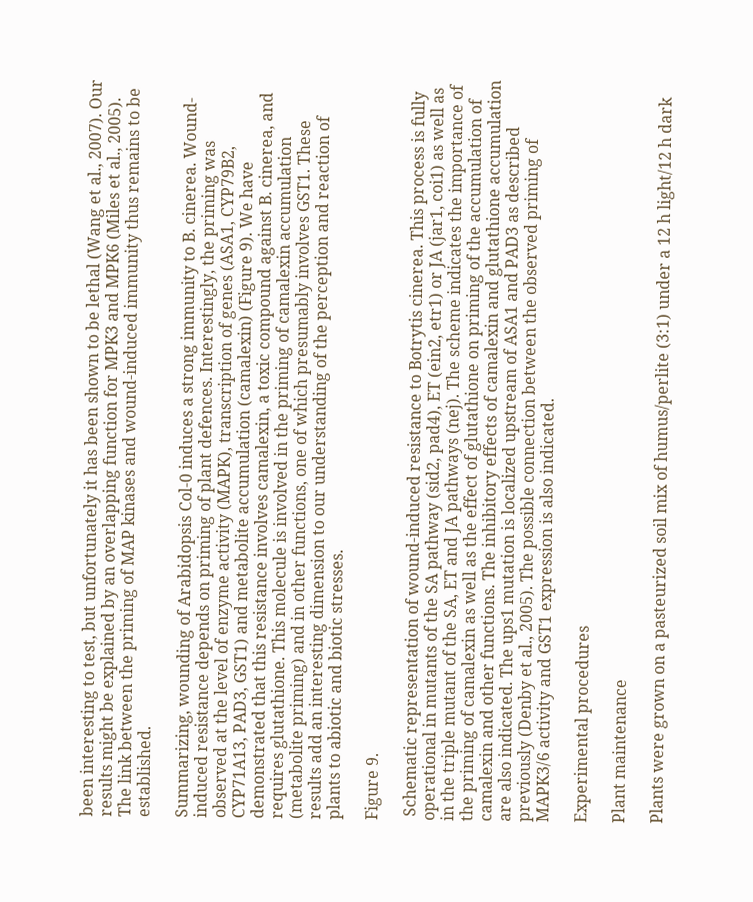been interesting to test, but unfortunately it has been shown to be lethal (Wang et al., 2007). Our results might be explained by an overlapping function for MPK3 and MPK6 (Miles et al., 2005). The link between the priming of MAP kinases and wound-induced immunity thus remains to be established.

Summarizing, wounding of Arabidopsis Col-0 induces a strong immunity to B. cinerea. Wound-induced resistance depends on priming of plant defences. Interestingly, the priming was observed at the level of enzyme activity (MAPK), transcription of genes (ASA1, CYP79B2, CYP71A13, PAD3, GST1) and metabolite accumulation (camalexin) (Figure 9). We have demonstrated that this resistance involves camalexin, a toxic compound against B. cinerea, and requires glutathione. This molecule is involved in the priming of camalexin accumulation (metabolite priming) and in other functions, one of which presumably involves GST1. These results add an interesting dimension to our understanding of the perception and reaction of plants to abiotic and biotic stresses.

Figure 9.

 Schematic representation of wound-induced resistance to Botrytis cinerea. This process is fully operational in mutants of the SA pathway (sid2, pad4), ET (ein2, etr1) or JA (jar1, coi1) as well as in the triple mutant of the SA, ET and JA pathways (nej). The scheme indicates the importance of the priming of camalexin as well as the effect of glutathione on priming of the accumulation of camalexin and other functions. The inhibitory effects of camalexin and glutathione accumulation are also indicated. The ups1 mutation is localized upstream of ASA1 and PAD3 as described previously (Denby et al., 2005). The possible connection between the observed priming of MAPK3/6 activity and GST1 expression is also indicated.

Experimental procedures

Plant maintenance

Plants were grown on a pasteurized soil mix of humus/perlite (3:1) under a 12 h light/12 h dark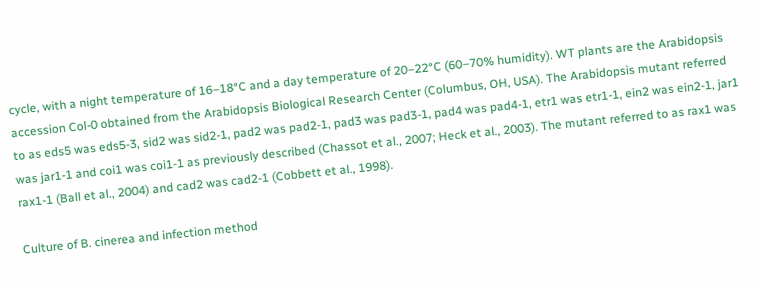cycle, with a night temperature of 16–18°C and a day temperature of 20–22°C (60–70% humidity). WT plants are the Arabidopsis accession Col-0 obtained from the Arabidopsis Biological Research Center (Columbus, OH, USA). The Arabidopsis mutant referred to as eds5 was eds5-3, sid2 was sid2-1, pad2 was pad2-1, pad3 was pad3-1, pad4 was pad4-1, etr1 was etr1-1, ein2 was ein2-1, jar1 was jar1-1 and coi1 was coi1-1 as previously described (Chassot et al., 2007; Heck et al., 2003). The mutant referred to as rax1 was rax1-1 (Ball et al., 2004) and cad2 was cad2-1 (Cobbett et al., 1998).

Culture of B. cinerea and infection method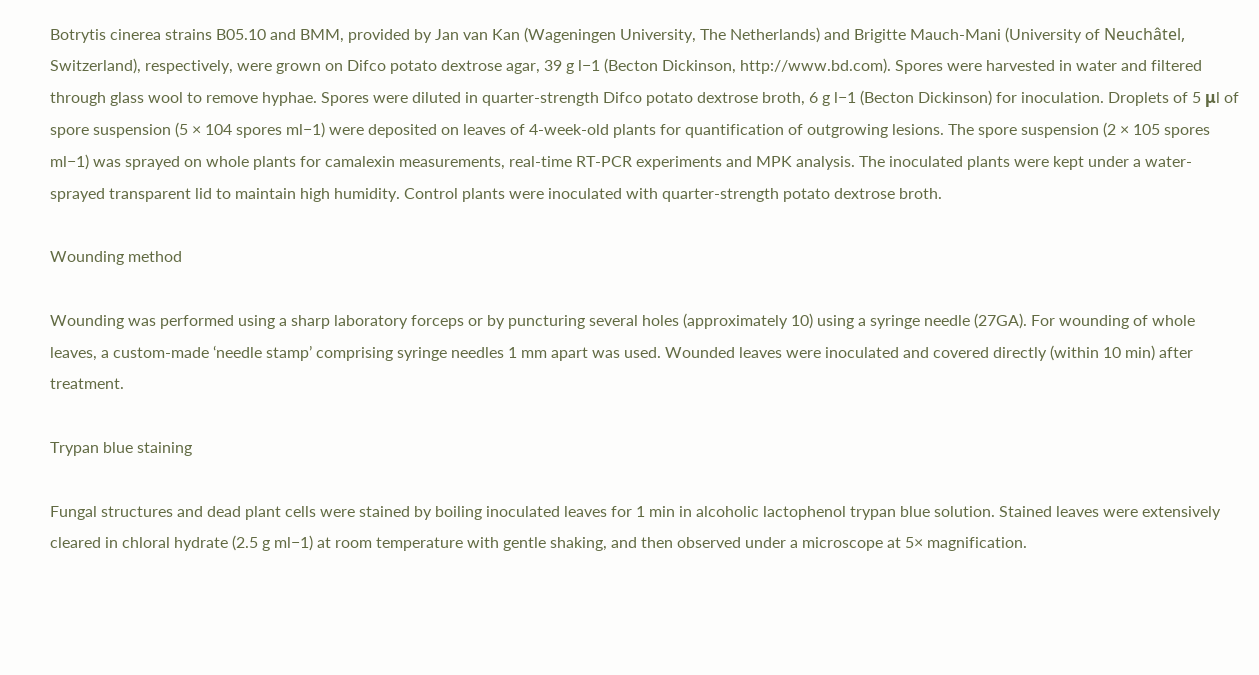Botrytis cinerea strains B05.10 and BMM, provided by Jan van Kan (Wageningen University, The Netherlands) and Brigitte Mauch-Mani (University of Neuchâtel, Switzerland), respectively, were grown on Difco potato dextrose agar, 39 g l−1 (Becton Dickinson, http://www.bd.com). Spores were harvested in water and filtered through glass wool to remove hyphae. Spores were diluted in quarter-strength Difco potato dextrose broth, 6 g l−1 (Becton Dickinson) for inoculation. Droplets of 5 μl of spore suspension (5 × 104 spores ml−1) were deposited on leaves of 4-week-old plants for quantification of outgrowing lesions. The spore suspension (2 × 105 spores ml−1) was sprayed on whole plants for camalexin measurements, real-time RT-PCR experiments and MPK analysis. The inoculated plants were kept under a water-sprayed transparent lid to maintain high humidity. Control plants were inoculated with quarter-strength potato dextrose broth.

Wounding method

Wounding was performed using a sharp laboratory forceps or by puncturing several holes (approximately 10) using a syringe needle (27GA). For wounding of whole leaves, a custom-made ‘needle stamp’ comprising syringe needles 1 mm apart was used. Wounded leaves were inoculated and covered directly (within 10 min) after treatment.

Trypan blue staining

Fungal structures and dead plant cells were stained by boiling inoculated leaves for 1 min in alcoholic lactophenol trypan blue solution. Stained leaves were extensively cleared in chloral hydrate (2.5 g ml−1) at room temperature with gentle shaking, and then observed under a microscope at 5× magnification.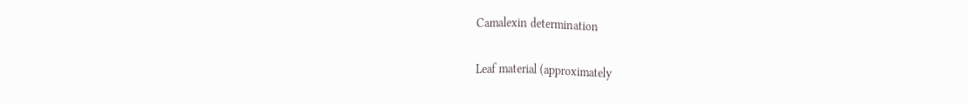Camalexin determination

Leaf material (approximately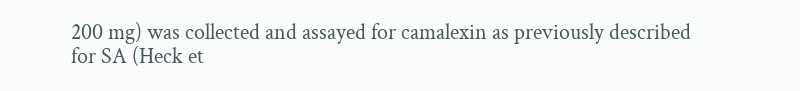200 mg) was collected and assayed for camalexin as previously described for SA (Heck et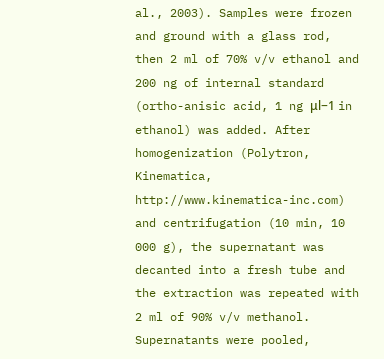al., 2003). Samples were frozen and ground with a glass rod, then 2 ml of 70% v/v ethanol and 200 ng of internal standard (ortho-anisic acid, 1 ng μl−1 in ethanol) was added. After homogenization (Polytron, Kinematica, http://www.kinematica-inc.com) and centrifugation (10 min, 10 000 g), the supernatant was decanted into a fresh tube and the extraction was repeated with 2 ml of 90% v/v methanol. Supernatants were pooled,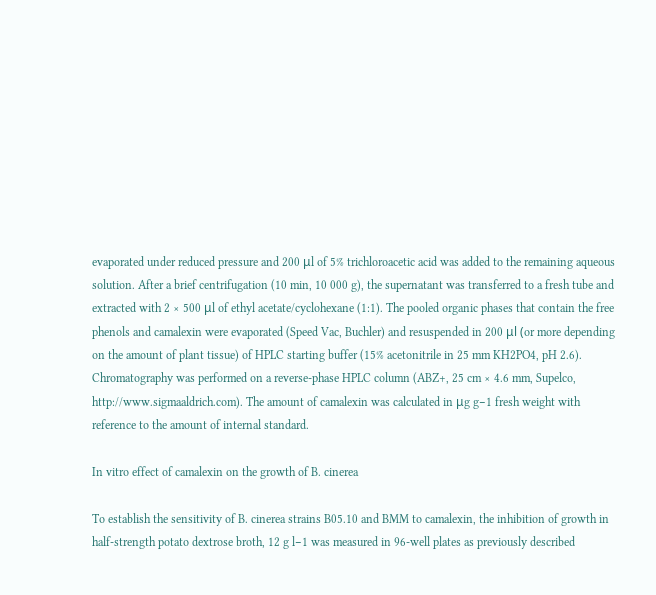evaporated under reduced pressure and 200 μl of 5% trichloroacetic acid was added to the remaining aqueous solution. After a brief centrifugation (10 min, 10 000 g), the supernatant was transferred to a fresh tube and extracted with 2 × 500 μl of ethyl acetate/cyclohexane (1:1). The pooled organic phases that contain the free phenols and camalexin were evaporated (Speed Vac, Buchler) and resuspended in 200 μl (or more depending on the amount of plant tissue) of HPLC starting buffer (15% acetonitrile in 25 mm KH2PO4, pH 2.6). Chromatography was performed on a reverse-phase HPLC column (ABZ+, 25 cm × 4.6 mm, Supelco, http://www.sigmaaldrich.com). The amount of camalexin was calculated in μg g−1 fresh weight with reference to the amount of internal standard.

In vitro effect of camalexin on the growth of B. cinerea

To establish the sensitivity of B. cinerea strains B05.10 and BMM to camalexin, the inhibition of growth in half-strength potato dextrose broth, 12 g l−1 was measured in 96-well plates as previously described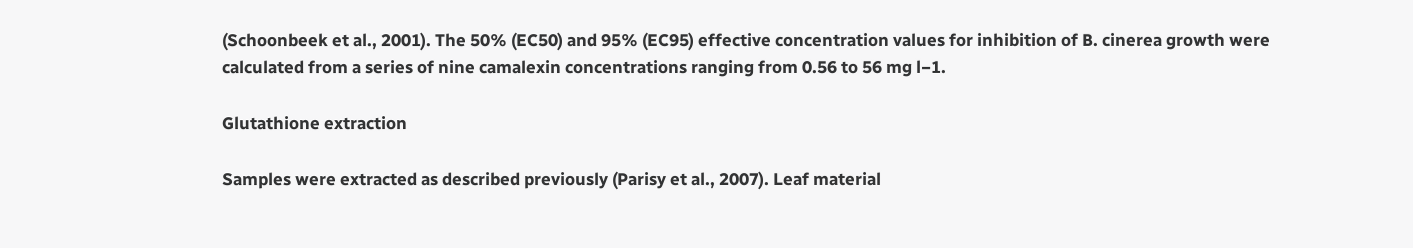(Schoonbeek et al., 2001). The 50% (EC50) and 95% (EC95) effective concentration values for inhibition of B. cinerea growth were calculated from a series of nine camalexin concentrations ranging from 0.56 to 56 mg l−1.

Glutathione extraction

Samples were extracted as described previously (Parisy et al., 2007). Leaf material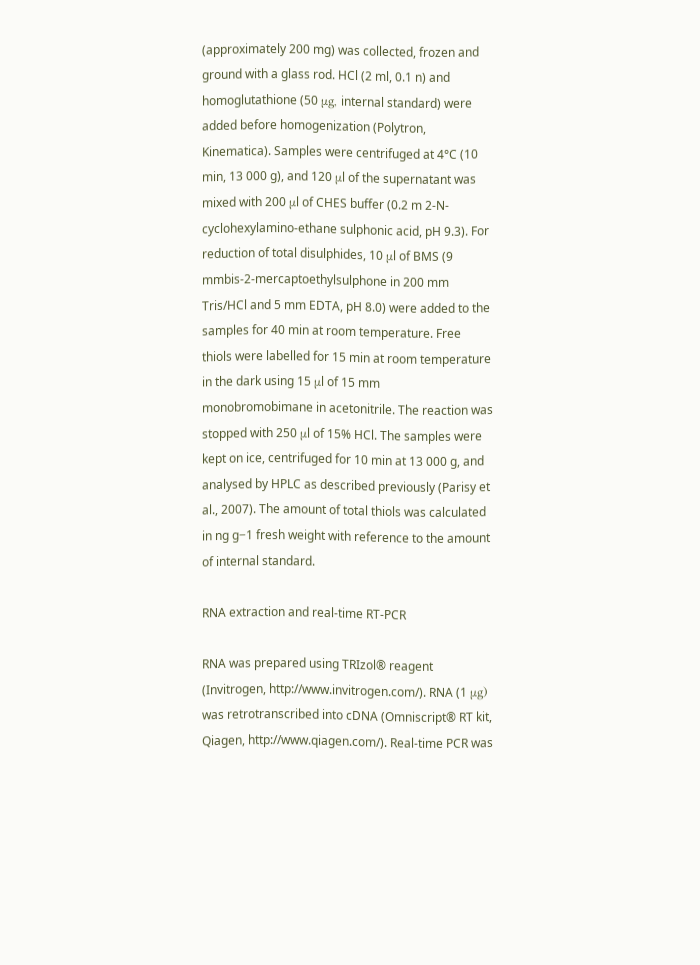(approximately 200 mg) was collected, frozen and ground with a glass rod. HCl (2 ml, 0.1 n) and homoglutathione (50 μg, internal standard) were added before homogenization (Polytron, Kinematica). Samples were centrifuged at 4°C (10 min, 13 000 g), and 120 μl of the supernatant was mixed with 200 μl of CHES buffer (0.2 m 2-N-cyclohexylamino-ethane sulphonic acid, pH 9.3). For reduction of total disulphides, 10 μl of BMS (9 mmbis-2-mercaptoethylsulphone in 200 mm Tris/HCl and 5 mm EDTA, pH 8.0) were added to the samples for 40 min at room temperature. Free thiols were labelled for 15 min at room temperature in the dark using 15 μl of 15 mm monobromobimane in acetonitrile. The reaction was stopped with 250 μl of 15% HCl. The samples were kept on ice, centrifuged for 10 min at 13 000 g, and analysed by HPLC as described previously (Parisy et al., 2007). The amount of total thiols was calculated in ng g−1 fresh weight with reference to the amount of internal standard.

RNA extraction and real-time RT-PCR

RNA was prepared using TRIzol® reagent (Invitrogen, http://www.invitrogen.com/). RNA (1 μg) was retrotranscribed into cDNA (Omniscript® RT kit, Qiagen, http://www.qiagen.com/). Real-time PCR was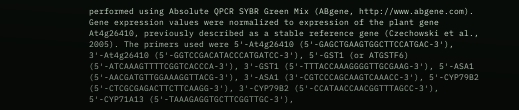performed using Absolute QPCR SYBR Green Mix (ABgene, http://www.abgene.com). Gene expression values were normalized to expression of the plant gene At4g26410, previously described as a stable reference gene (Czechowski et al., 2005). The primers used were 5′-At4g26410 (5′-GAGCTGAAGTGGCTTCCATGAC-3′), 3′-At4g26410 (5′-GGTCCGACATACCCATGATCC-3′), 5′-GST1 (or ATGSTF6) (5′-ATCAAAGTTTTCGGTCACCCA-3′), 3′-GST1 (5′-TTTACCAAAGGGGTTGCGAAG-3′), 5′-ASA1 (5′-AACGATGTTGGAAAGGTTACG-3′), 3′-ASA1 (3′-CGTCCCAGCAAGTCAAACC-3′), 5′-CYP79B2 (5′-CTCGCGAGACTTCTTCAAGG-3′), 3′-CYP79B2 (5′-CCATAACCAACGGTTTAGCC-3′), 5′-CYP71A13 (5′-TAAAGAGGTGCTTCGGTTGC-3′),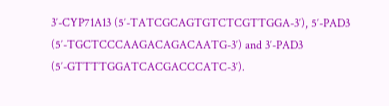3′-CYP71A13 (5′-TATCGCAGTGTCTCGTTGGA-3′), 5′-PAD3 (5′-TGCTCCCAAGACAGACAATG-3′) and 3′-PAD3 (5′-GTTTTGGATCACGACCCATC-3′).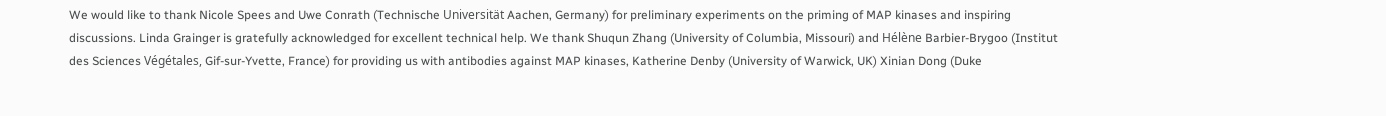We would like to thank Nicole Spees and Uwe Conrath (Technische Universität Aachen, Germany) for preliminary experiments on the priming of MAP kinases and inspiring discussions. Linda Grainger is gratefully acknowledged for excellent technical help. We thank Shuqun Zhang (University of Columbia, Missouri) and Hélène Barbier-Brygoo (Institut des Sciences Végétales, Gif-sur-Yvette, France) for providing us with antibodies against MAP kinases, Katherine Denby (University of Warwick, UK) Xinian Dong (Duke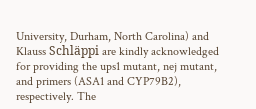University, Durham, North Carolina) and Klauss Schläppi are kindly acknowledged for providing the ups1 mutant, nej mutant, and primers (ASA1 and CYP79B2), respectively. The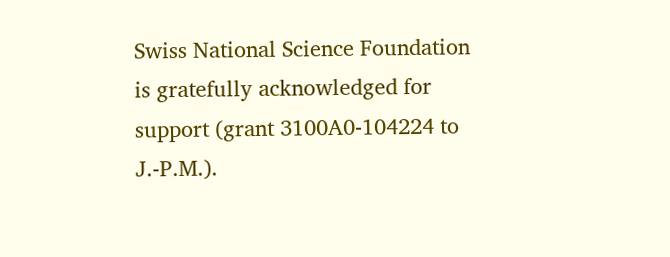Swiss National Science Foundation is gratefully acknowledged for support (grant 3100A0-104224 to J.-P.M.).